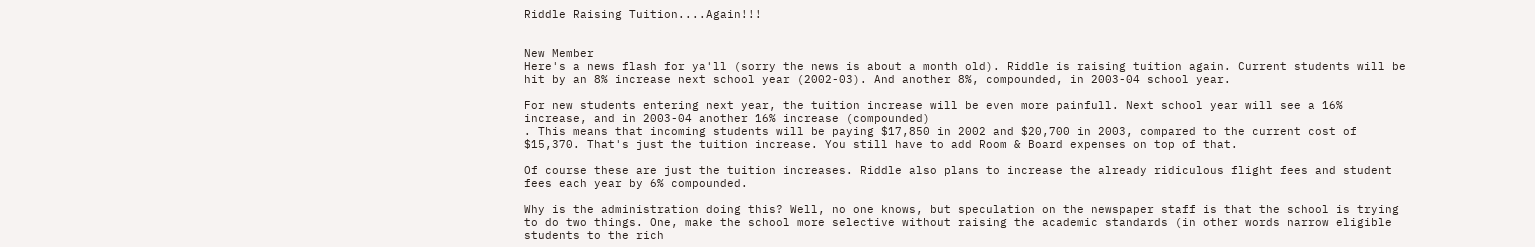Riddle Raising Tuition....Again!!!


New Member
Here's a news flash for ya'll (sorry the news is about a month old). Riddle is raising tuition again. Current students will be hit by an 8% increase next school year (2002-03). And another 8%, compounded, in 2003-04 school year.

For new students entering next year, the tuition increase will be even more painfull. Next school year will see a 16% increase, and in 2003-04 another 16% increase (compounded)
. This means that incoming students will be paying $17,850 in 2002 and $20,700 in 2003, compared to the current cost of $15,370. That's just the tuition increase. You still have to add Room & Board expenses on top of that.

Of course these are just the tuition increases. Riddle also plans to increase the already ridiculous flight fees and student fees each year by 6% compounded.

Why is the administration doing this? Well, no one knows, but speculation on the newspaper staff is that the school is trying to do two things. One, make the school more selective without raising the academic standards (in other words narrow eligible students to the rich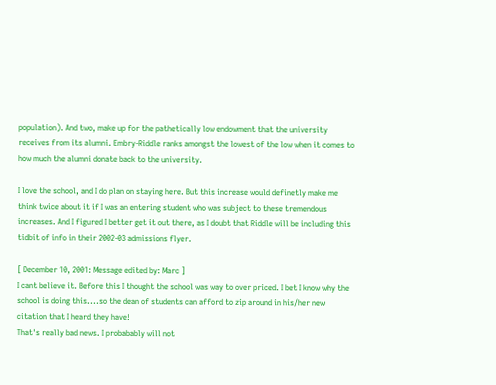population). And two, make up for the pathetically low endowment that the university receives from its alumni. Embry-Riddle ranks amongst the lowest of the low when it comes to how much the alumni donate back to the university.

I love the school, and I do plan on staying here. But this increase would definetly make me think twice about it if I was an entering student who was subject to these tremendous increases. And I figured I better get it out there, as I doubt that Riddle will be including this tidbit of info in their 2002-03 admissions flyer.

[ December 10, 2001: Message edited by: Marc ]
I cant believe it. Before this I thought the school was way to over priced. I bet I know why the school is doing this....so the dean of students can afford to zip around in his/her new citation that I heard they have!
That's really bad news. I probabably will not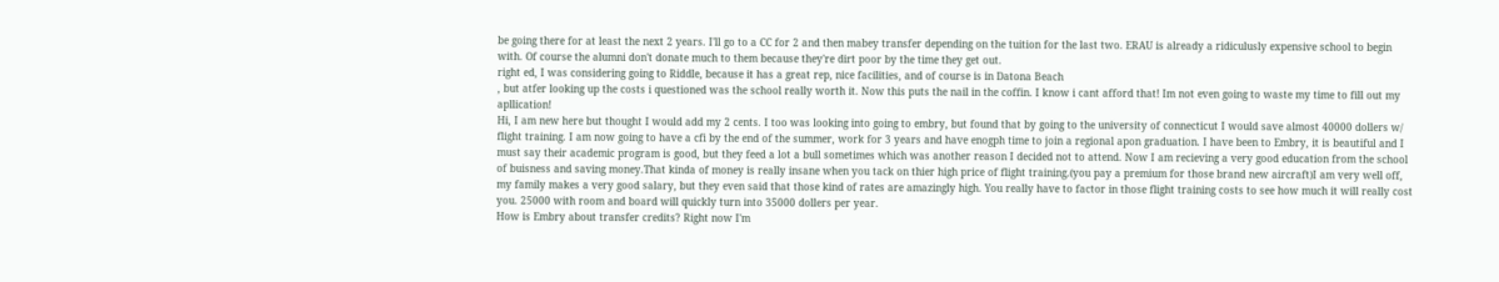be going there for at least the next 2 years. I'll go to a CC for 2 and then mabey transfer depending on the tuition for the last two. ERAU is already a ridiculusly expensive school to begin with. Of course the alumni don't donate much to them because they're dirt poor by the time they get out.
right ed, I was considering going to Riddle, because it has a great rep, nice facilities, and of course is in Datona Beach
, but atfer looking up the costs i questioned was the school really worth it. Now this puts the nail in the coffin. I know i cant afford that! Im not even going to waste my time to fill out my apllication!
Hi, I am new here but thought I would add my 2 cents. I too was looking into going to embry, but found that by going to the university of connecticut I would save almost 40000 dollers w/ flight training. I am now going to have a cfi by the end of the summer, work for 3 years and have enogph time to join a regional apon graduation. I have been to Embry, it is beautiful and I must say their academic program is good, but they feed a lot a bull sometimes which was another reason I decided not to attend. Now I am recieving a very good education from the school of buisness and saving money.That kinda of money is really insane when you tack on thier high price of flight training.(you pay a premium for those brand new aircraft)I am very well off, my family makes a very good salary, but they even said that those kind of rates are amazingly high. You really have to factor in those flight training costs to see how much it will really cost you. 25000 with room and board will quickly turn into 35000 dollers per year.
How is Embry about transfer credits? Right now I'm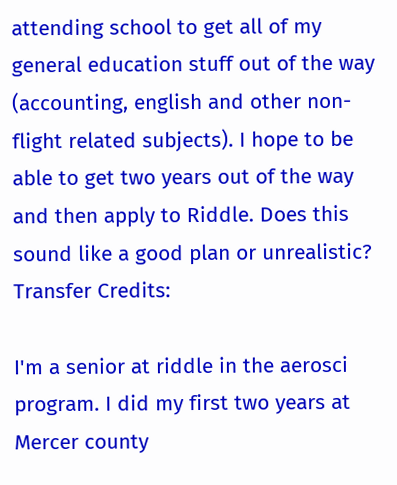attending school to get all of my general education stuff out of the way (accounting, english and other non-flight related subjects). I hope to be able to get two years out of the way and then apply to Riddle. Does this sound like a good plan or unrealistic?
Transfer Credits:

I'm a senior at riddle in the aerosci program. I did my first two years at Mercer county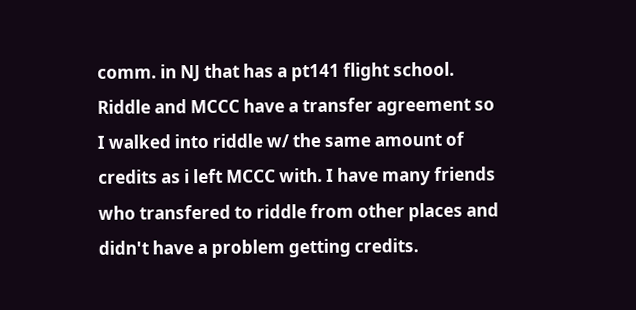comm. in NJ that has a pt141 flight school. Riddle and MCCC have a transfer agreement so I walked into riddle w/ the same amount of credits as i left MCCC with. I have many friends who transfered to riddle from other places and didn't have a problem getting credits.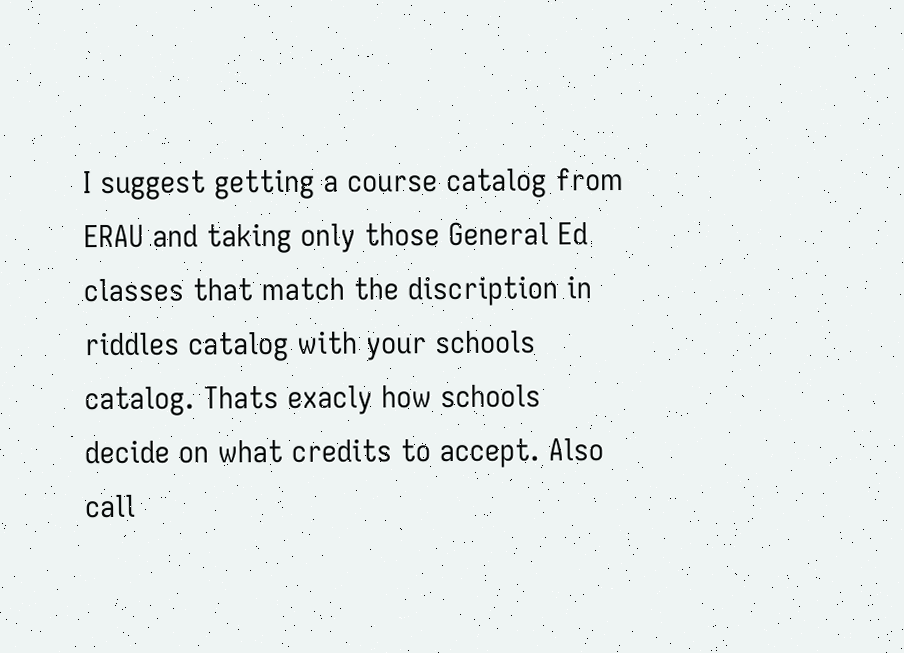I suggest getting a course catalog from ERAU and taking only those General Ed classes that match the discription in riddles catalog with your schools catalog. Thats exacly how schools decide on what credits to accept. Also call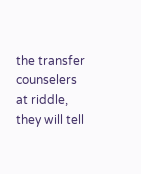the transfer counselers at riddle, they will tell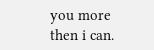you more then i can.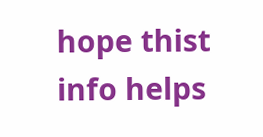hope thist info helps